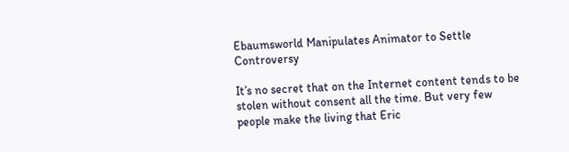Ebaumsworld Manipulates Animator to Settle Controversy

It’s no secret that on the Internet content tends to be stolen without consent all the time. But very few people make the living that Eric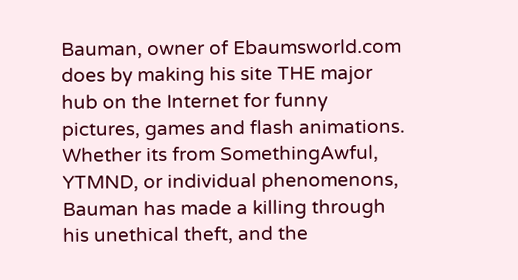Bauman, owner of Ebaumsworld.com does by making his site THE major hub on the Internet for funny pictures, games and flash animations. Whether its from SomethingAwful, YTMND, or individual phenomenons, Bauman has made a killing through his unethical theft, and the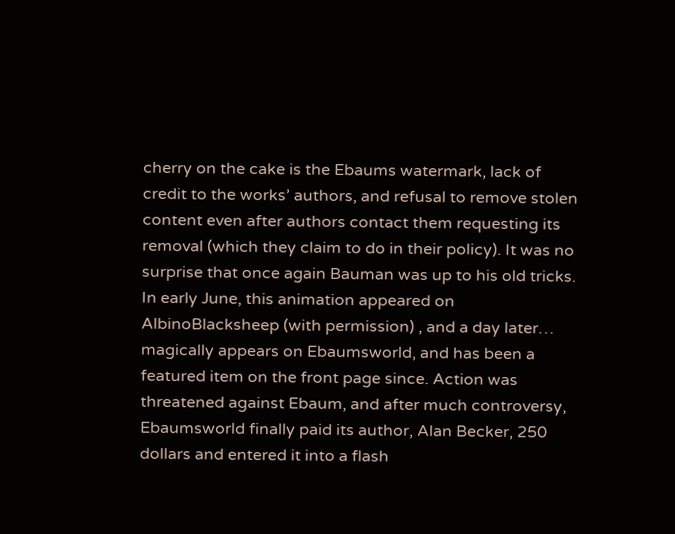cherry on the cake is the Ebaums watermark, lack of credit to the works’ authors, and refusal to remove stolen content even after authors contact them requesting its removal (which they claim to do in their policy). It was no surprise that once again Bauman was up to his old tricks. In early June, this animation appeared on AlbinoBlacksheep (with permission) , and a day later… magically appears on Ebaumsworld, and has been a featured item on the front page since. Action was threatened against Ebaum, and after much controversy, Ebaumsworld finally paid its author, Alan Becker, 250 dollars and entered it into a flash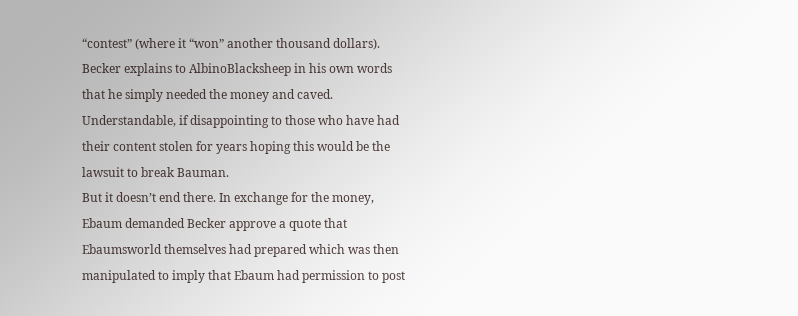“contest” (where it “won” another thousand dollars). Becker explains to AlbinoBlacksheep in his own words that he simply needed the money and caved. Understandable, if disappointing to those who have had their content stolen for years hoping this would be the lawsuit to break Bauman.
But it doesn’t end there. In exchange for the money, Ebaum demanded Becker approve a quote that Ebaumsworld themselves had prepared which was then manipulated to imply that Ebaum had permission to post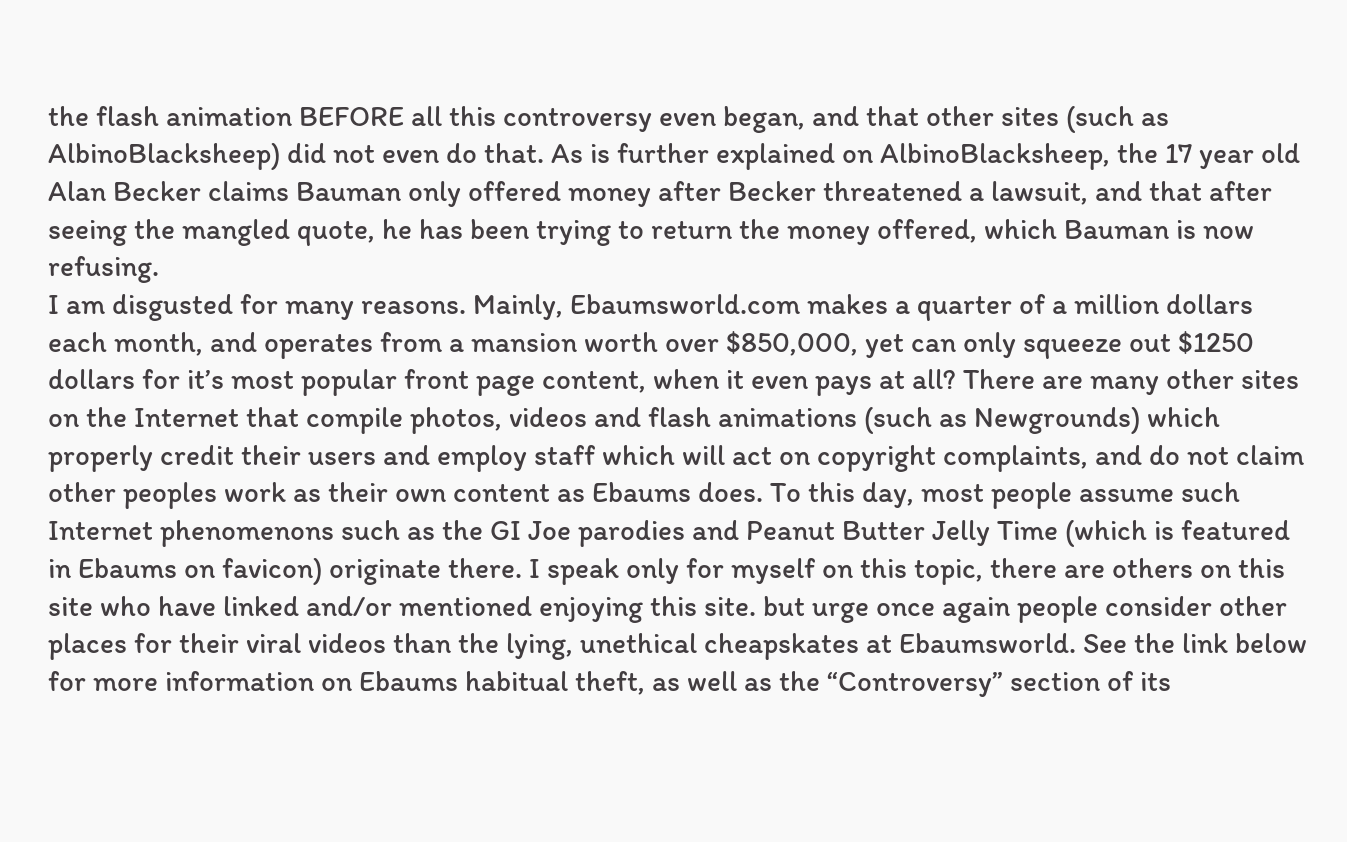the flash animation BEFORE all this controversy even began, and that other sites (such as AlbinoBlacksheep) did not even do that. As is further explained on AlbinoBlacksheep, the 17 year old Alan Becker claims Bauman only offered money after Becker threatened a lawsuit, and that after seeing the mangled quote, he has been trying to return the money offered, which Bauman is now refusing.
I am disgusted for many reasons. Mainly, Ebaumsworld.com makes a quarter of a million dollars each month, and operates from a mansion worth over $850,000, yet can only squeeze out $1250 dollars for it’s most popular front page content, when it even pays at all? There are many other sites on the Internet that compile photos, videos and flash animations (such as Newgrounds) which properly credit their users and employ staff which will act on copyright complaints, and do not claim other peoples work as their own content as Ebaums does. To this day, most people assume such Internet phenomenons such as the GI Joe parodies and Peanut Butter Jelly Time (which is featured in Ebaums on favicon) originate there. I speak only for myself on this topic, there are others on this site who have linked and/or mentioned enjoying this site. but urge once again people consider other places for their viral videos than the lying, unethical cheapskates at Ebaumsworld. See the link below for more information on Ebaums habitual theft, as well as the “Controversy” section of its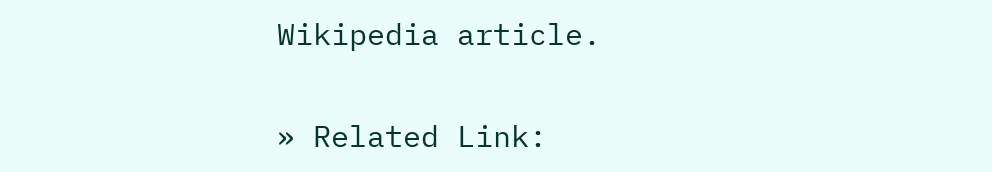Wikipedia article.

» Related Link: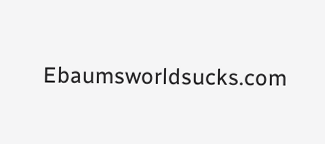Ebaumsworldsucks.com